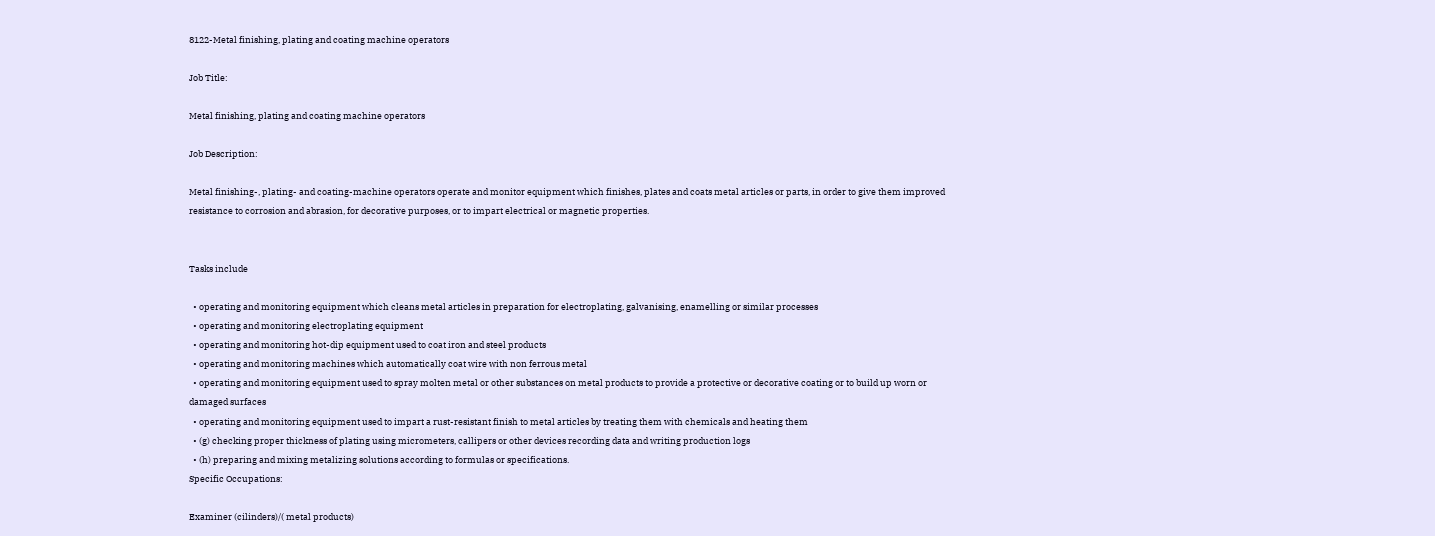8122-Metal finishing, plating and coating machine operators

Job Title:

Metal finishing, plating and coating machine operators

Job Description:

Metal finishing-, plating- and coating-machine operators operate and monitor equipment which finishes, plates and coats metal articles or parts, in order to give them improved resistance to corrosion and abrasion, for decorative purposes, or to impart electrical or magnetic properties.


Tasks include

  • operating and monitoring equipment which cleans metal articles in preparation for electroplating, galvanising, enamelling or similar processes
  • operating and monitoring electroplating equipment
  • operating and monitoring hot-dip equipment used to coat iron and steel products
  • operating and monitoring machines which automatically coat wire with non ferrous metal
  • operating and monitoring equipment used to spray molten metal or other substances on metal products to provide a protective or decorative coating or to build up worn or damaged surfaces
  • operating and monitoring equipment used to impart a rust-resistant finish to metal articles by treating them with chemicals and heating them
  • (g) checking proper thickness of plating using micrometers, callipers or other devices recording data and writing production logs
  • (h) preparing and mixing metalizing solutions according to formulas or specifications.
Specific Occupations:

Examiner (cilinders)/( metal products)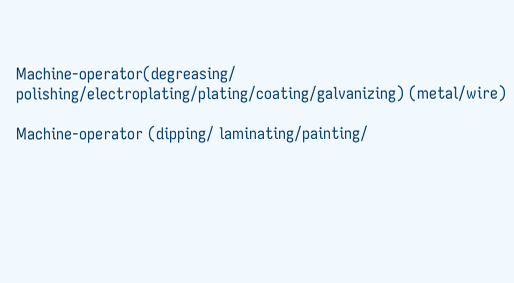Machine-operator(degreasing/ polishing/electroplating/plating/coating/galvanizing) (metal/wire)

Machine-operator (dipping/ laminating/painting/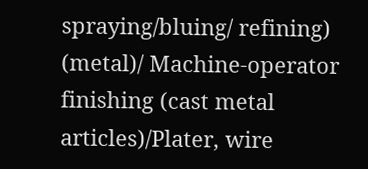spraying/bluing/ refining) (metal)/ Machine-operator finishing (cast metal articles)/Plater, wire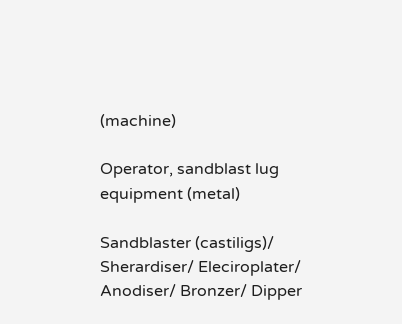(machine)

Operator, sandblast lug equipment (metal)

Sandblaster (castiligs)/ Sherardiser/ Eleciroplater/ Anodiser/ Bronzer/ Dipper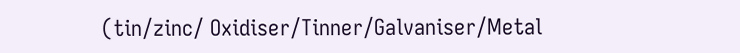(tin/zinc/ Oxidiser/Tinner/Galvaniser/Metal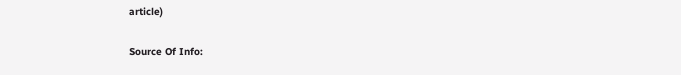article)

Source Of Info: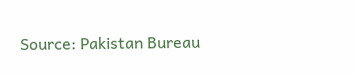Source: Pakistan Bureau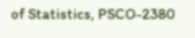of Statistics, PSCO-2380